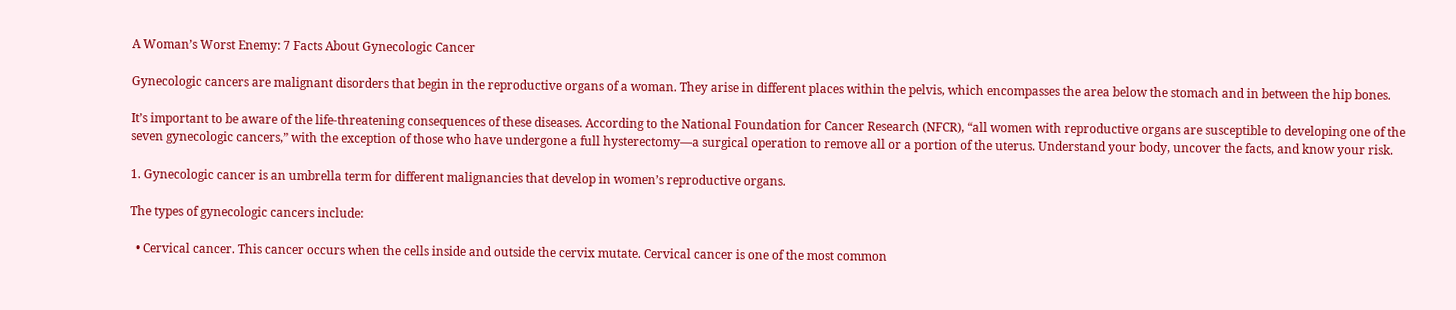A Woman’s Worst Enemy: 7 Facts About Gynecologic Cancer

Gynecologic cancers are malignant disorders that begin in the reproductive organs of a woman. They arise in different places within the pelvis, which encompasses the area below the stomach and in between the hip bones.

It’s important to be aware of the life-threatening consequences of these diseases. According to the National Foundation for Cancer Research (NFCR), “all women with reproductive organs are susceptible to developing one of the seven gynecologic cancers,” with the exception of those who have undergone a full hysterectomy—a surgical operation to remove all or a portion of the uterus. Understand your body, uncover the facts, and know your risk.

1. Gynecologic cancer is an umbrella term for different malignancies that develop in women’s reproductive organs.

The types of gynecologic cancers include:

  • Cervical cancer. This cancer occurs when the cells inside and outside the cervix mutate. Cervical cancer is one of the most common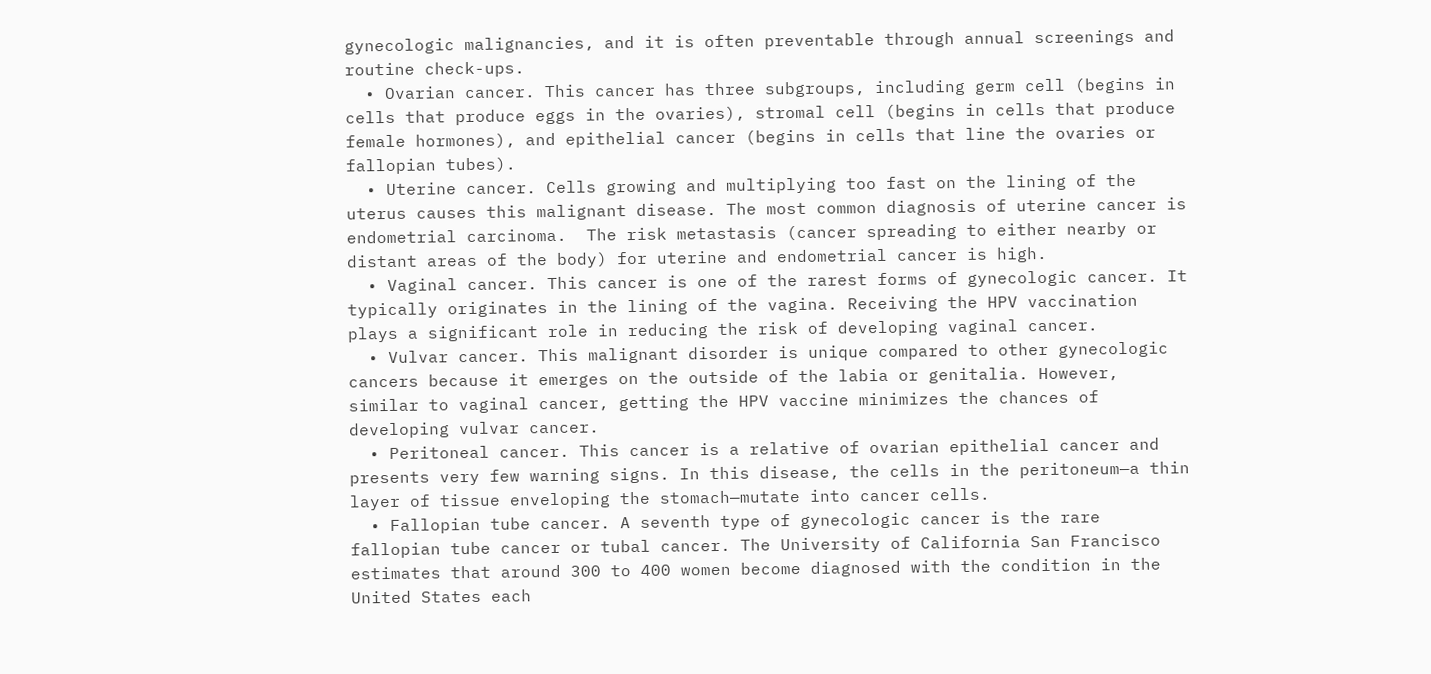gynecologic malignancies, and it is often preventable through annual screenings and routine check-ups.
  • Ovarian cancer. This cancer has three subgroups, including germ cell (begins in cells that produce eggs in the ovaries), stromal cell (begins in cells that produce female hormones), and epithelial cancer (begins in cells that line the ovaries or fallopian tubes).
  • Uterine cancer. Cells growing and multiplying too fast on the lining of the uterus causes this malignant disease. The most common diagnosis of uterine cancer is endometrial carcinoma.  The risk metastasis (cancer spreading to either nearby or distant areas of the body) for uterine and endometrial cancer is high.
  • Vaginal cancer. This cancer is one of the rarest forms of gynecologic cancer. It typically originates in the lining of the vagina. Receiving the HPV vaccination plays a significant role in reducing the risk of developing vaginal cancer.
  • Vulvar cancer. This malignant disorder is unique compared to other gynecologic cancers because it emerges on the outside of the labia or genitalia. However, similar to vaginal cancer, getting the HPV vaccine minimizes the chances of developing vulvar cancer.
  • Peritoneal cancer. This cancer is a relative of ovarian epithelial cancer and presents very few warning signs. In this disease, the cells in the peritoneum—a thin layer of tissue enveloping the stomach—mutate into cancer cells.
  • Fallopian tube cancer. A seventh type of gynecologic cancer is the rare fallopian tube cancer or tubal cancer. The University of California San Francisco estimates that around 300 to 400 women become diagnosed with the condition in the United States each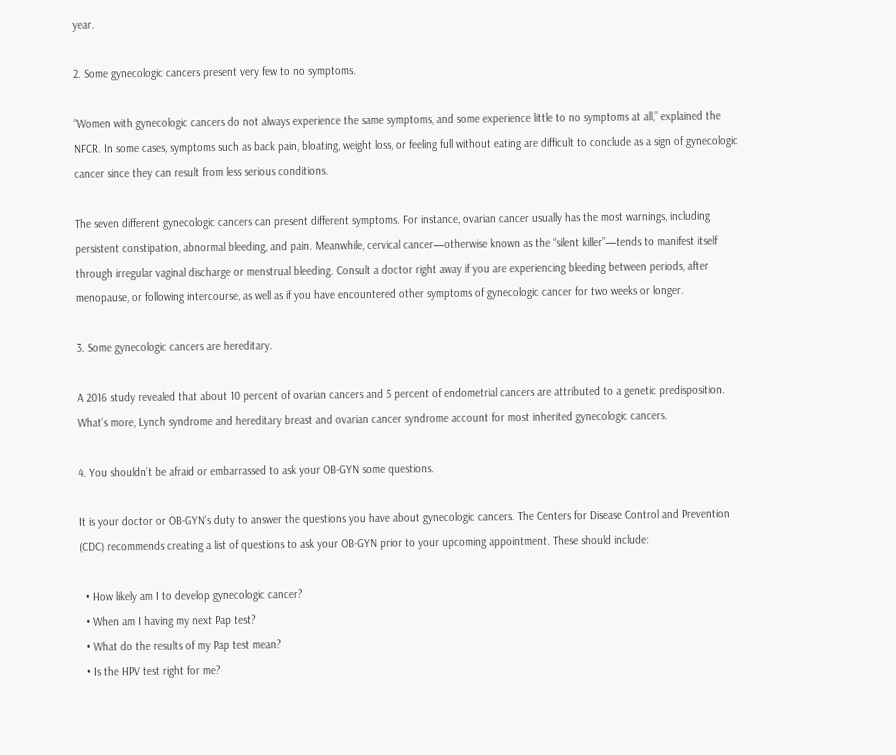year.

2. Some gynecologic cancers present very few to no symptoms.

“Women with gynecologic cancers do not always experience the same symptoms, and some experience little to no symptoms at all,” explained the NFCR. In some cases, symptoms such as back pain, bloating, weight loss, or feeling full without eating are difficult to conclude as a sign of gynecologic cancer since they can result from less serious conditions.

The seven different gynecologic cancers can present different symptoms. For instance, ovarian cancer usually has the most warnings, including persistent constipation, abnormal bleeding, and pain. Meanwhile, cervical cancer—otherwise known as the “silent killer”—tends to manifest itself through irregular vaginal discharge or menstrual bleeding. Consult a doctor right away if you are experiencing bleeding between periods, after menopause, or following intercourse, as well as if you have encountered other symptoms of gynecologic cancer for two weeks or longer.

3. Some gynecologic cancers are hereditary.

A 2016 study revealed that about 10 percent of ovarian cancers and 5 percent of endometrial cancers are attributed to a genetic predisposition. What’s more, Lynch syndrome and hereditary breast and ovarian cancer syndrome account for most inherited gynecologic cancers.

4. You shouldn’t be afraid or embarrassed to ask your OB-GYN some questions.

It is your doctor or OB-GYN’s duty to answer the questions you have about gynecologic cancers. The Centers for Disease Control and Prevention (CDC) recommends creating a list of questions to ask your OB-GYN prior to your upcoming appointment. These should include:

  • How likely am I to develop gynecologic cancer?
  • When am I having my next Pap test?
  • What do the results of my Pap test mean?
  • Is the HPV test right for me?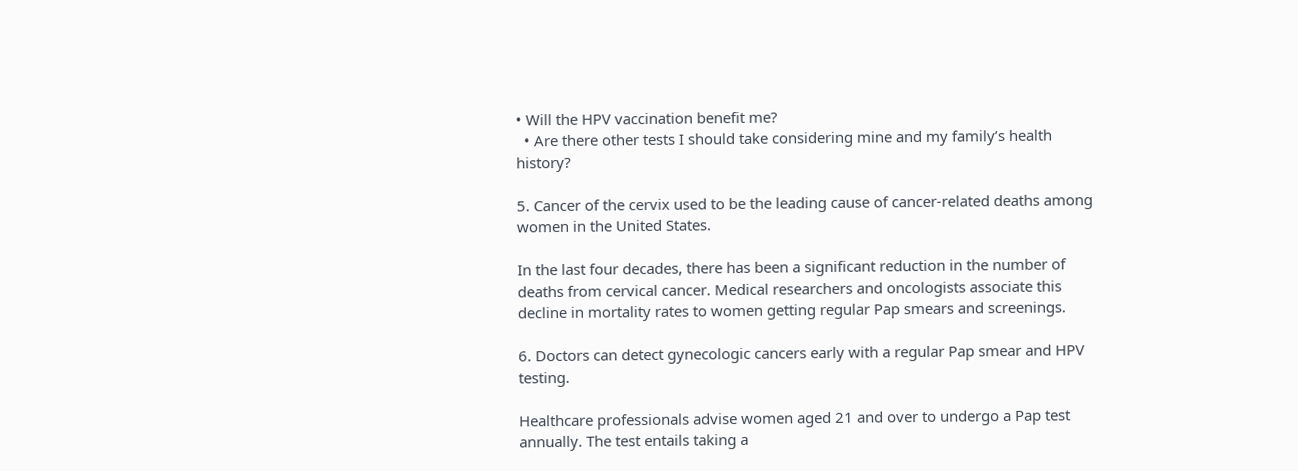• Will the HPV vaccination benefit me?
  • Are there other tests I should take considering mine and my family’s health history?

5. Cancer of the cervix used to be the leading cause of cancer-related deaths among women in the United States.

In the last four decades, there has been a significant reduction in the number of deaths from cervical cancer. Medical researchers and oncologists associate this decline in mortality rates to women getting regular Pap smears and screenings.

6. Doctors can detect gynecologic cancers early with a regular Pap smear and HPV testing.

Healthcare professionals advise women aged 21 and over to undergo a Pap test annually. The test entails taking a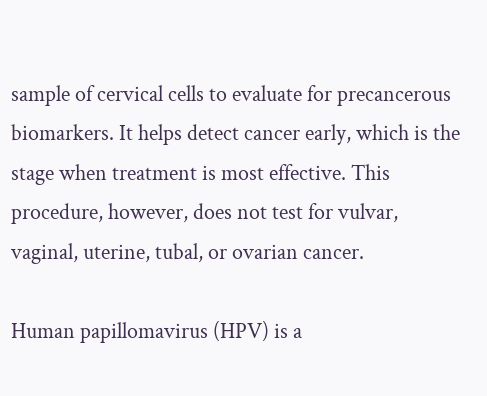sample of cervical cells to evaluate for precancerous biomarkers. It helps detect cancer early, which is the stage when treatment is most effective. This procedure, however, does not test for vulvar, vaginal, uterine, tubal, or ovarian cancer.

Human papillomavirus (HPV) is a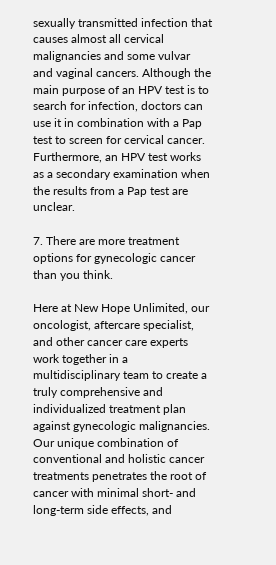sexually transmitted infection that causes almost all cervical malignancies and some vulvar and vaginal cancers. Although the main purpose of an HPV test is to search for infection, doctors can use it in combination with a Pap test to screen for cervical cancer. Furthermore, an HPV test works as a secondary examination when the results from a Pap test are unclear.

7. There are more treatment options for gynecologic cancer than you think.

Here at New Hope Unlimited, our oncologist, aftercare specialist, and other cancer care experts work together in a multidisciplinary team to create a truly comprehensive and individualized treatment plan against gynecologic malignancies. Our unique combination of conventional and holistic cancer treatments penetrates the root of cancer with minimal short- and long-term side effects, and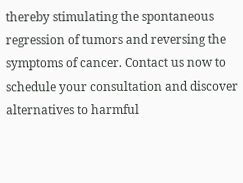thereby stimulating the spontaneous regression of tumors and reversing the symptoms of cancer. Contact us now to schedule your consultation and discover alternatives to harmful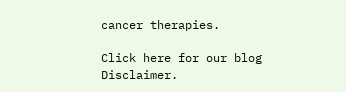cancer therapies.

Click here for our blog Disclaimer.